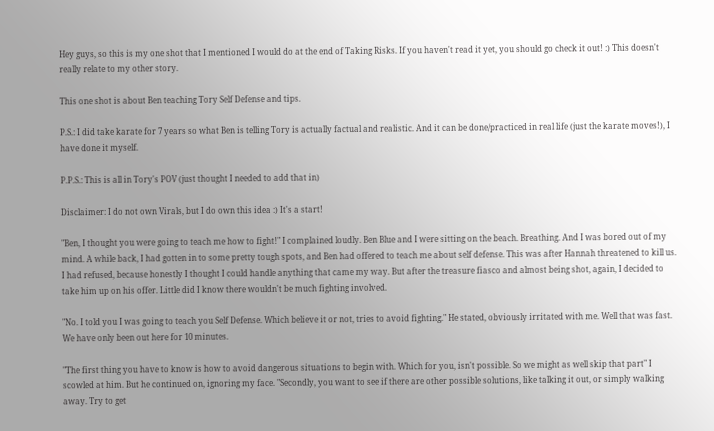Hey guys, so this is my one shot that I mentioned I would do at the end of Taking Risks. If you haven't read it yet, you should go check it out! :) This doesn't really relate to my other story.

This one shot is about Ben teaching Tory Self Defense and tips.

P.S.: I did take karate for 7 years so what Ben is telling Tory is actually factual and realistic. And it can be done/practiced in real life (just the karate moves!), I have done it myself.

P.P.S.: This is all in Tory's POV (just thought I needed to add that in)

Disclaimer: I do not own Virals, but I do own this idea :) It's a start!

"Ben, I thought you were going to teach me how to fight!" I complained loudly. Ben Blue and I were sitting on the beach. Breathing. And I was bored out of my mind. A while back, I had gotten in to some pretty tough spots, and Ben had offered to teach me about self defense. This was after Hannah threatened to kill us. I had refused, because honestly I thought I could handle anything that came my way. But after the treasure fiasco and almost being shot, again, I decided to take him up on his offer. Little did I know there wouldn't be much fighting involved.

"No. I told you I was going to teach you Self Defense. Which believe it or not, tries to avoid fighting." He stated, obviously irritated with me. Well that was fast. We have only been out here for 10 minutes.

"The first thing you have to know is how to avoid dangerous situations to begin with. Which for you, isn't possible. So we might as well skip that part" I scowled at him. But he continued on, ignoring my face. "Secondly, you want to see if there are other possible solutions, like talking it out, or simply walking away. Try to get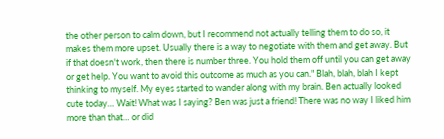the other person to calm down, but I recommend not actually telling them to do so, it makes them more upset. Usually there is a way to negotiate with them and get away. But if that doesn't work, then there is number three. You hold them off until you can get away or get help. You want to avoid this outcome as much as you can." Blah, blah, blah I kept thinking to myself. My eyes started to wander along with my brain. Ben actually looked cute today… Wait! What was I saying? Ben was just a friend! There was no way I liked him more than that… or did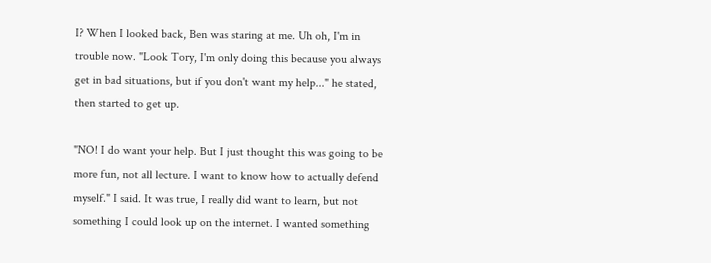I? When I looked back, Ben was staring at me. Uh oh, I'm in trouble now. "Look Tory, I'm only doing this because you always get in bad situations, but if you don't want my help..." he stated, then started to get up.

"NO! I do want your help. But I just thought this was going to be more fun, not all lecture. I want to know how to actually defend myself." I said. It was true, I really did want to learn, but not something I could look up on the internet. I wanted something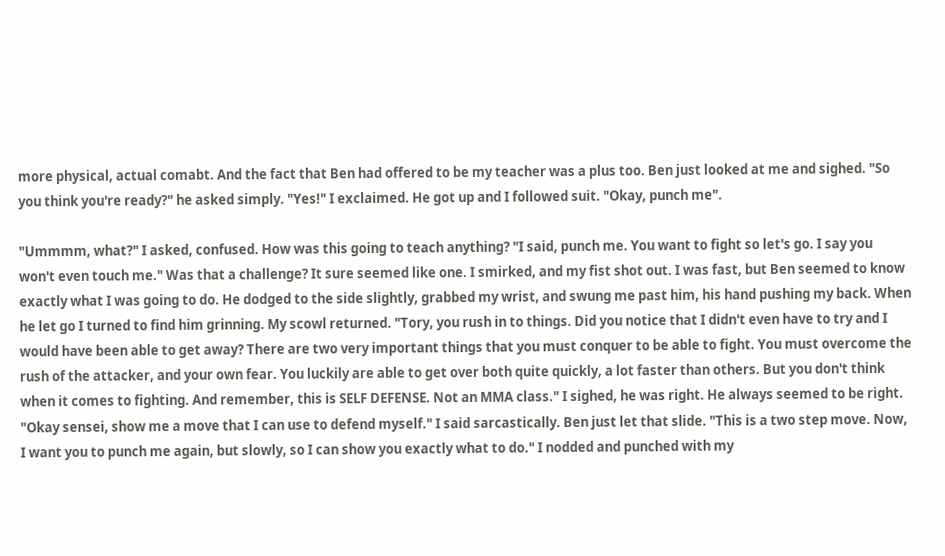more physical, actual comabt. And the fact that Ben had offered to be my teacher was a plus too. Ben just looked at me and sighed. "So you think you're ready?" he asked simply. "Yes!" I exclaimed. He got up and I followed suit. "Okay, punch me".

"Ummmm, what?" I asked, confused. How was this going to teach anything? "I said, punch me. You want to fight so let's go. I say you won't even touch me." Was that a challenge? It sure seemed like one. I smirked, and my fist shot out. I was fast, but Ben seemed to know exactly what I was going to do. He dodged to the side slightly, grabbed my wrist, and swung me past him, his hand pushing my back. When he let go I turned to find him grinning. My scowl returned. "Tory, you rush in to things. Did you notice that I didn't even have to try and I would have been able to get away? There are two very important things that you must conquer to be able to fight. You must overcome the rush of the attacker, and your own fear. You luckily are able to get over both quite quickly, a lot faster than others. But you don't think when it comes to fighting. And remember, this is SELF DEFENSE. Not an MMA class." I sighed, he was right. He always seemed to be right. "Okay sensei, show me a move that I can use to defend myself." I said sarcastically. Ben just let that slide. "This is a two step move. Now, I want you to punch me again, but slowly, so I can show you exactly what to do." I nodded and punched with my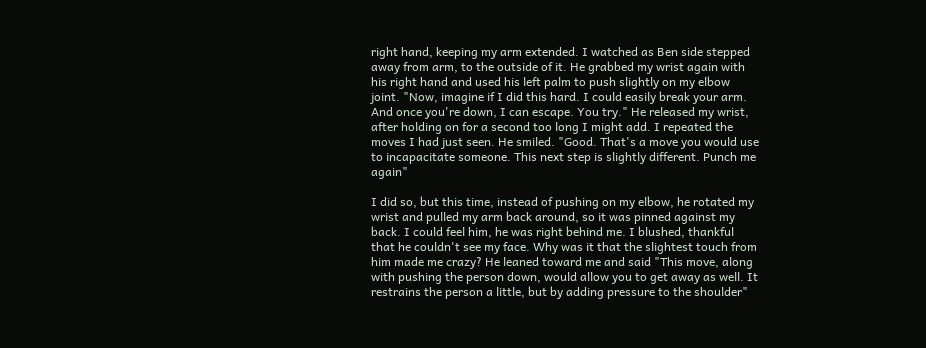right hand, keeping my arm extended. I watched as Ben side stepped away from arm, to the outside of it. He grabbed my wrist again with his right hand and used his left palm to push slightly on my elbow joint. "Now, imagine if I did this hard. I could easily break your arm. And once you're down, I can escape. You try." He released my wrist, after holding on for a second too long I might add. I repeated the moves I had just seen. He smiled. "Good. That's a move you would use to incapacitate someone. This next step is slightly different. Punch me again"

I did so, but this time, instead of pushing on my elbow, he rotated my wrist and pulled my arm back around, so it was pinned against my back. I could feel him, he was right behind me. I blushed, thankful that he couldn't see my face. Why was it that the slightest touch from him made me crazy? He leaned toward me and said "This move, along with pushing the person down, would allow you to get away as well. It restrains the person a little, but by adding pressure to the shoulder"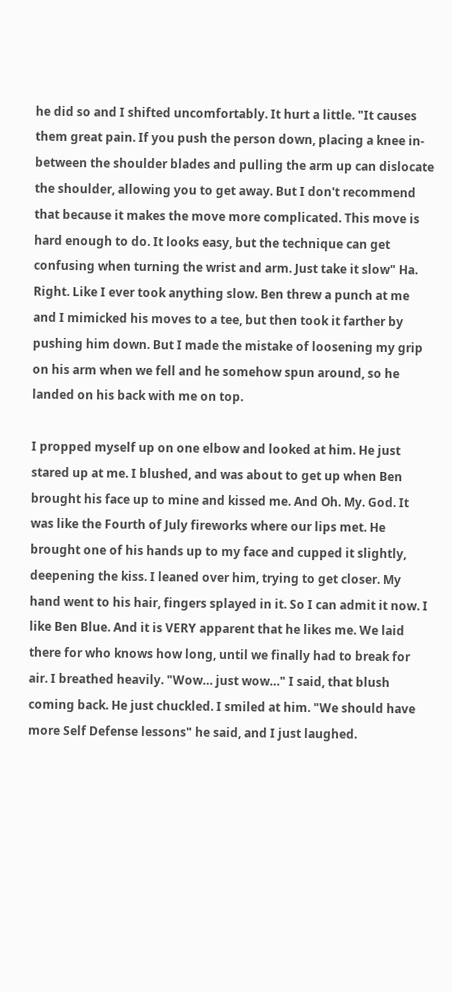he did so and I shifted uncomfortably. It hurt a little. "It causes them great pain. If you push the person down, placing a knee in-between the shoulder blades and pulling the arm up can dislocate the shoulder, allowing you to get away. But I don't recommend that because it makes the move more complicated. This move is hard enough to do. It looks easy, but the technique can get confusing when turning the wrist and arm. Just take it slow" Ha. Right. Like I ever took anything slow. Ben threw a punch at me and I mimicked his moves to a tee, but then took it farther by pushing him down. But I made the mistake of loosening my grip on his arm when we fell and he somehow spun around, so he landed on his back with me on top.

I propped myself up on one elbow and looked at him. He just stared up at me. I blushed, and was about to get up when Ben brought his face up to mine and kissed me. And Oh. My. God. It was like the Fourth of July fireworks where our lips met. He brought one of his hands up to my face and cupped it slightly, deepening the kiss. I leaned over him, trying to get closer. My hand went to his hair, fingers splayed in it. So I can admit it now. I like Ben Blue. And it is VERY apparent that he likes me. We laid there for who knows how long, until we finally had to break for air. I breathed heavily. "Wow… just wow…" I said, that blush coming back. He just chuckled. I smiled at him. "We should have more Self Defense lessons" he said, and I just laughed.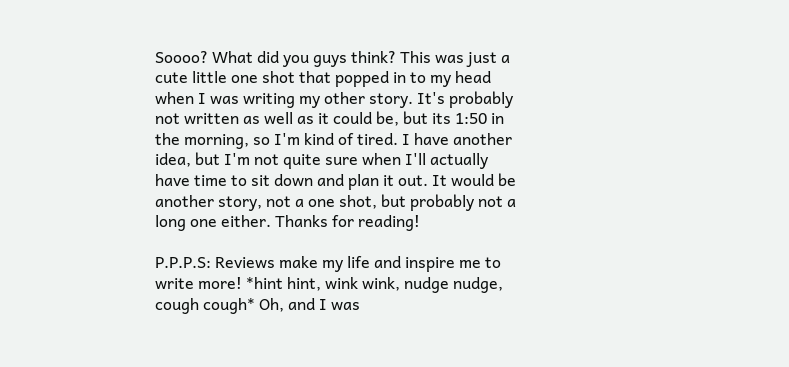Soooo? What did you guys think? This was just a cute little one shot that popped in to my head when I was writing my other story. It's probably not written as well as it could be, but its 1:50 in the morning, so I'm kind of tired. I have another idea, but I'm not quite sure when I'll actually have time to sit down and plan it out. It would be another story, not a one shot, but probably not a long one either. Thanks for reading!

P.P.P.S: Reviews make my life and inspire me to write more! *hint hint, wink wink, nudge nudge, cough cough* Oh, and I was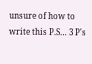unsure of how to write this P.S… 3 P's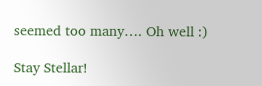seemed too many…. Oh well :)

Stay Stellar!